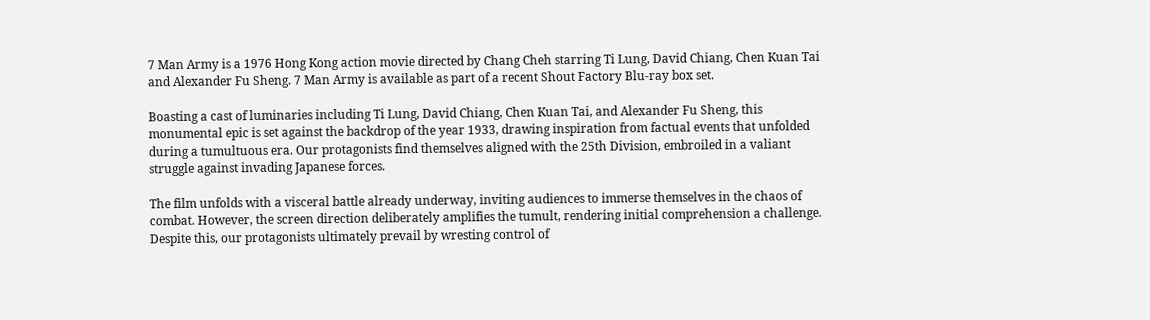7 Man Army is a 1976 Hong Kong action movie directed by Chang Cheh starring Ti Lung, David Chiang, Chen Kuan Tai and Alexander Fu Sheng. 7 Man Army is available as part of a recent Shout Factory Blu-ray box set.

Boasting a cast of luminaries including Ti Lung, David Chiang, Chen Kuan Tai, and Alexander Fu Sheng, this monumental epic is set against the backdrop of the year 1933, drawing inspiration from factual events that unfolded during a tumultuous era. Our protagonists find themselves aligned with the 25th Division, embroiled in a valiant struggle against invading Japanese forces.

The film unfolds with a visceral battle already underway, inviting audiences to immerse themselves in the chaos of combat. However, the screen direction deliberately amplifies the tumult, rendering initial comprehension a challenge. Despite this, our protagonists ultimately prevail by wresting control of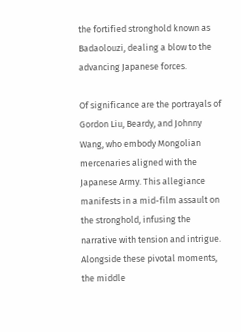the fortified stronghold known as Badaolouzi, dealing a blow to the advancing Japanese forces.

Of significance are the portrayals of Gordon Liu, Beardy, and Johnny Wang, who embody Mongolian mercenaries aligned with the Japanese Army. This allegiance manifests in a mid-film assault on the stronghold, infusing the narrative with tension and intrigue. Alongside these pivotal moments, the middle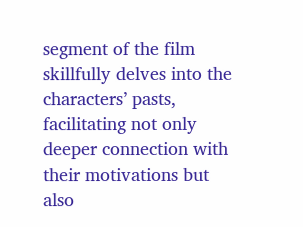segment of the film skillfully delves into the characters’ pasts, facilitating not only deeper connection with their motivations but also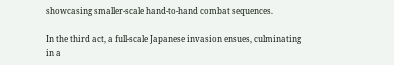showcasing smaller-scale hand-to-hand combat sequences.

In the third act, a full-scale Japanese invasion ensues, culminating in a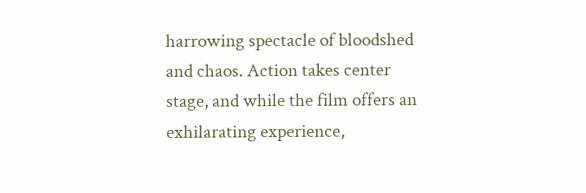harrowing spectacle of bloodshed and chaos. Action takes center stage, and while the film offers an exhilarating experience,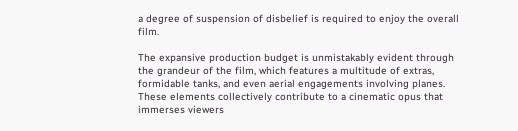a degree of suspension of disbelief is required to enjoy the overall film.

The expansive production budget is unmistakably evident through the grandeur of the film, which features a multitude of extras, formidable tanks, and even aerial engagements involving planes. These elements collectively contribute to a cinematic opus that immerses viewers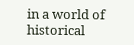in a world of historical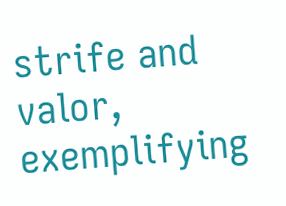strife and valor, exemplifying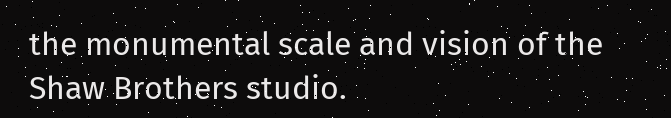the monumental scale and vision of the Shaw Brothers studio.